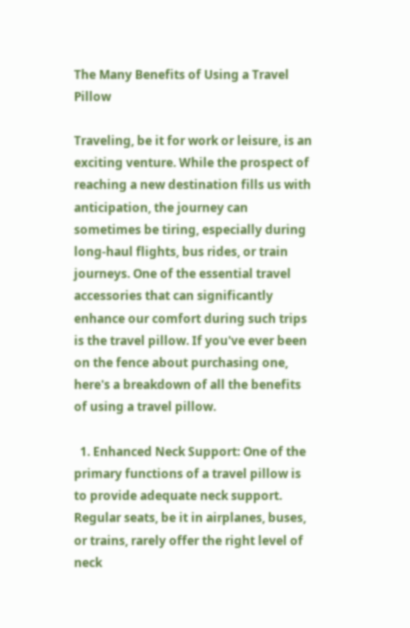The Many Benefits of Using a Travel Pillow

Traveling, be it for work or leisure, is an exciting venture. While the prospect of reaching a new destination fills us with anticipation, the journey can sometimes be tiring, especially during long-haul flights, bus rides, or train journeys. One of the essential travel accessories that can significantly enhance our comfort during such trips is the travel pillow. If you've ever been on the fence about purchasing one, here's a breakdown of all the benefits of using a travel pillow.

  1. Enhanced Neck Support: One of the primary functions of a travel pillow is to provide adequate neck support. Regular seats, be it in airplanes, buses, or trains, rarely offer the right level of neck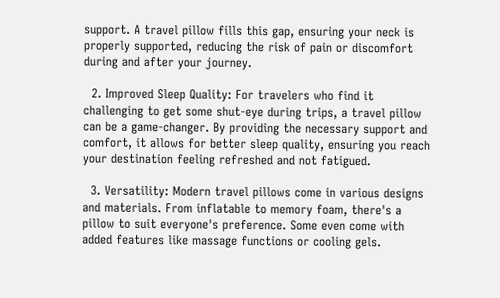support. A travel pillow fills this gap, ensuring your neck is properly supported, reducing the risk of pain or discomfort during and after your journey.

  2. Improved Sleep Quality: For travelers who find it challenging to get some shut-eye during trips, a travel pillow can be a game-changer. By providing the necessary support and comfort, it allows for better sleep quality, ensuring you reach your destination feeling refreshed and not fatigued.

  3. Versatility: Modern travel pillows come in various designs and materials. From inflatable to memory foam, there's a pillow to suit everyone's preference. Some even come with added features like massage functions or cooling gels.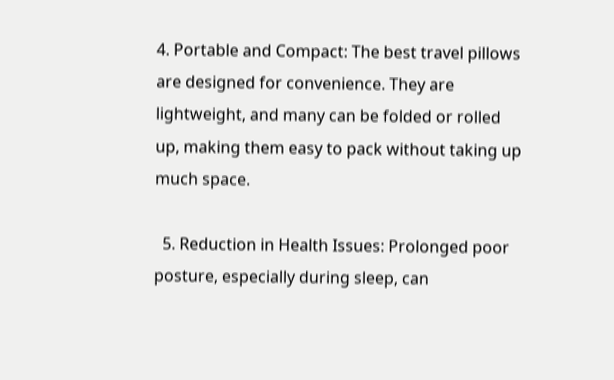4. Portable and Compact: The best travel pillows are designed for convenience. They are lightweight, and many can be folded or rolled up, making them easy to pack without taking up much space.

  5. Reduction in Health Issues: Prolonged poor posture, especially during sleep, can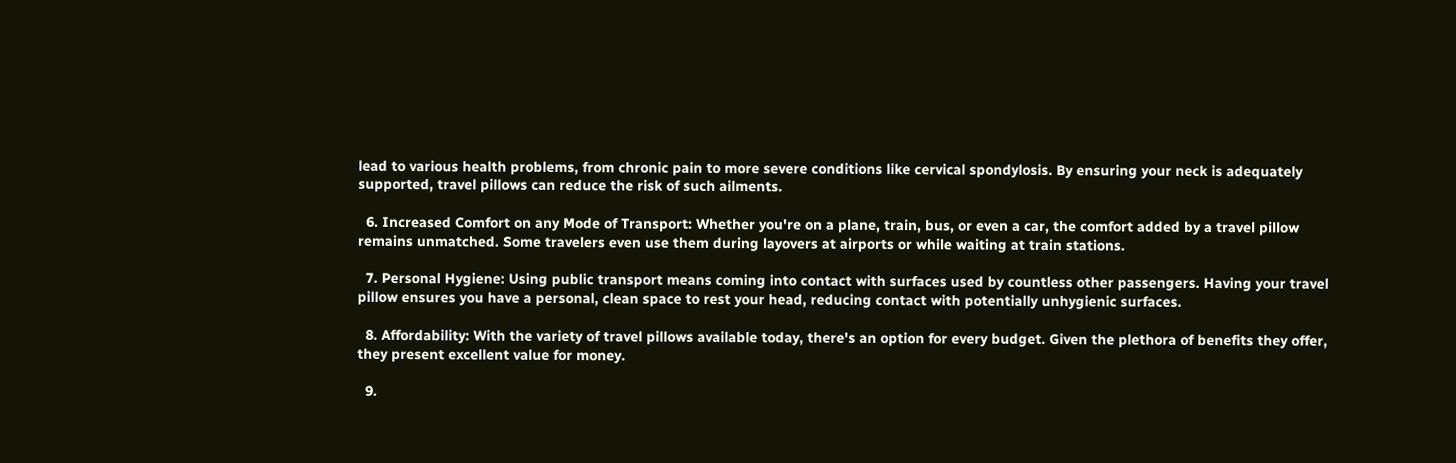lead to various health problems, from chronic pain to more severe conditions like cervical spondylosis. By ensuring your neck is adequately supported, travel pillows can reduce the risk of such ailments.

  6. Increased Comfort on any Mode of Transport: Whether you're on a plane, train, bus, or even a car, the comfort added by a travel pillow remains unmatched. Some travelers even use them during layovers at airports or while waiting at train stations.

  7. Personal Hygiene: Using public transport means coming into contact with surfaces used by countless other passengers. Having your travel pillow ensures you have a personal, clean space to rest your head, reducing contact with potentially unhygienic surfaces.

  8. Affordability: With the variety of travel pillows available today, there's an option for every budget. Given the plethora of benefits they offer, they present excellent value for money.

  9.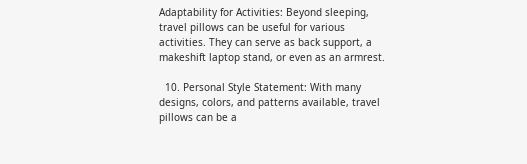Adaptability for Activities: Beyond sleeping, travel pillows can be useful for various activities. They can serve as back support, a makeshift laptop stand, or even as an armrest.

  10. Personal Style Statement: With many designs, colors, and patterns available, travel pillows can be a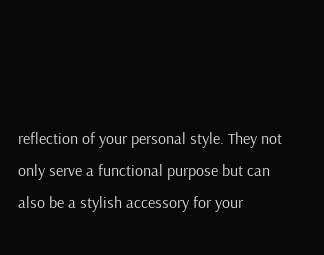reflection of your personal style. They not only serve a functional purpose but can also be a stylish accessory for your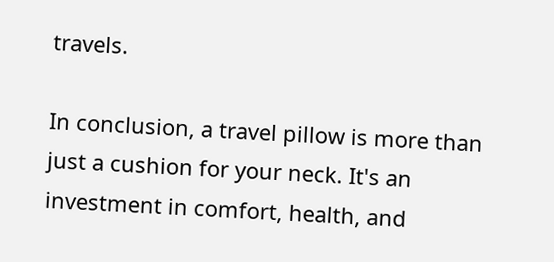travels.

In conclusion, a travel pillow is more than just a cushion for your neck. It's an investment in comfort, health, and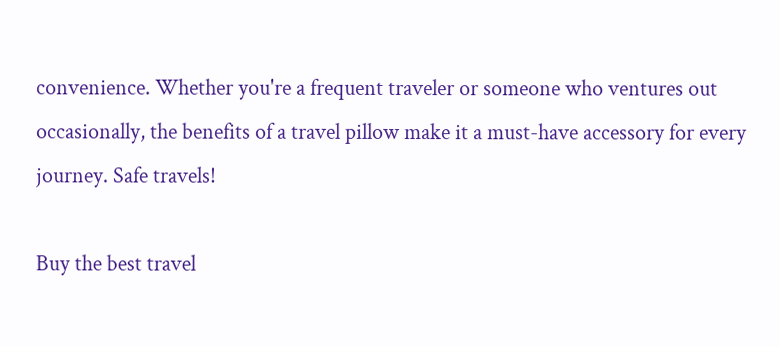convenience. Whether you're a frequent traveler or someone who ventures out occasionally, the benefits of a travel pillow make it a must-have accessory for every journey. Safe travels!

Buy the best travel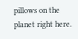pillows on the planet right here.